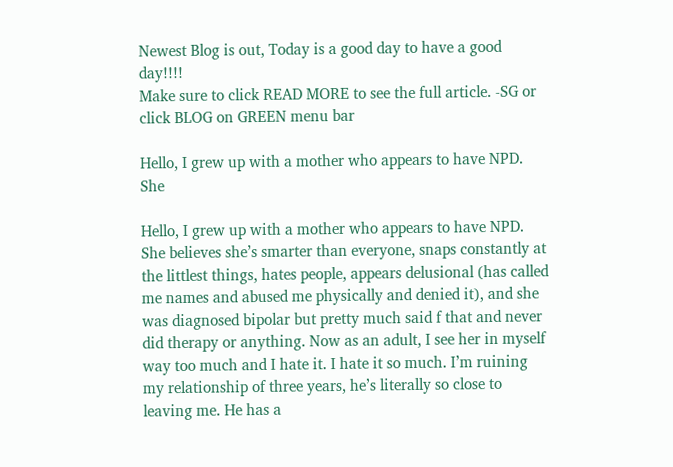Newest Blog is out, Today is a good day to have a good day!!!!
Make sure to click READ MORE to see the full article. -SG or click BLOG on GREEN menu bar

Hello, I grew up with a mother who appears to have NPD. She

Hello, I grew up with a mother who appears to have NPD. She believes she’s smarter than everyone, snaps constantly at the littlest things, hates people, appears delusional (has called me names and abused me physically and denied it), and she was diagnosed bipolar but pretty much said f that and never did therapy or anything. Now as an adult, I see her in myself way too much and I hate it. I hate it so much. I’m ruining my relationship of three years, he’s literally so close to leaving me. He has a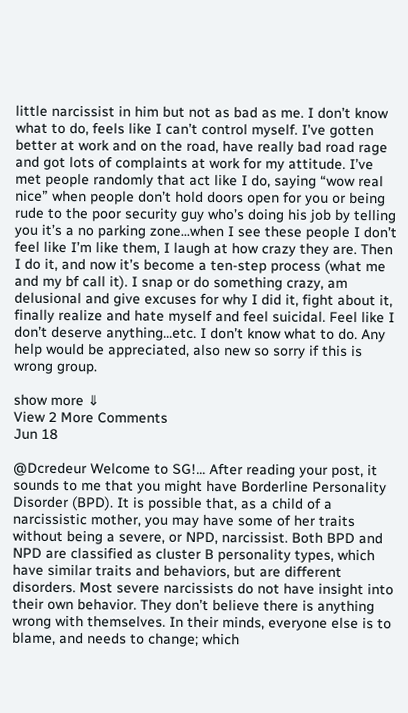little narcissist in him but not as bad as me. I don’t know what to do, feels like I can’t control myself. I’ve gotten better at work and on the road, have really bad road rage and got lots of complaints at work for my attitude. I’ve met people randomly that act like I do, saying “wow real nice” when people don’t hold doors open for you or being rude to the poor security guy who’s doing his job by telling you it’s a no parking zone...when I see these people I don’t feel like I’m like them, I laugh at how crazy they are. Then I do it, and now it’s become a ten-step process (what me and my bf call it). I snap or do something crazy, am delusional and give excuses for why I did it, fight about it, finally realize and hate myself and feel suicidal. Feel like I don’t deserve anything...etc. I don’t know what to do. Any help would be appreciated, also new so sorry if this is wrong group.

show more ⇓
View 2 More Comments
Jun 18

@Dcredeur Welcome to SG!... After reading your post, it sounds to me that you might have Borderline Personality Disorder (BPD). It is possible that, as a child of a narcissistic mother, you may have some of her traits without being a severe, or NPD, narcissist. Both BPD and NPD are classified as cluster B personality types, which have similar traits and behaviors, but are different disorders. Most severe narcissists do not have insight into their own behavior. They don’t believe there is anything wrong with themselves. In their minds, everyone else is to blame, and needs to change; which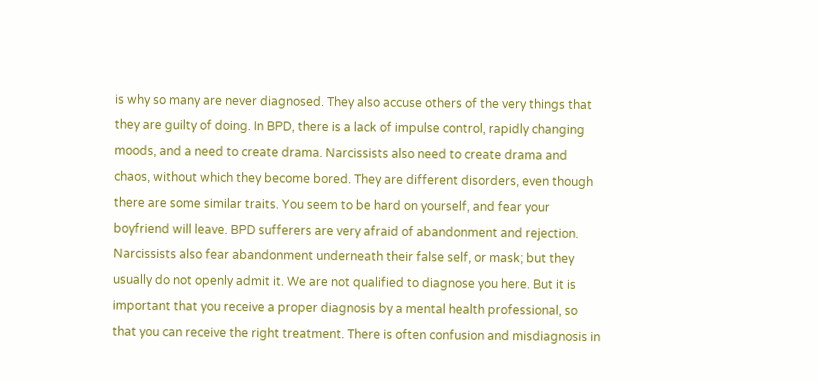is why so many are never diagnosed. They also accuse others of the very things that they are guilty of doing. In BPD, there is a lack of impulse control, rapidly changing moods, and a need to create drama. Narcissists also need to create drama and chaos, without which they become bored. They are different disorders, even though there are some similar traits. You seem to be hard on yourself, and fear your boyfriend will leave. BPD sufferers are very afraid of abandonment and rejection. Narcissists also fear abandonment underneath their false self, or mask; but they usually do not openly admit it. We are not qualified to diagnose you here. But it is important that you receive a proper diagnosis by a mental health professional, so that you can receive the right treatment. There is often confusion and misdiagnosis in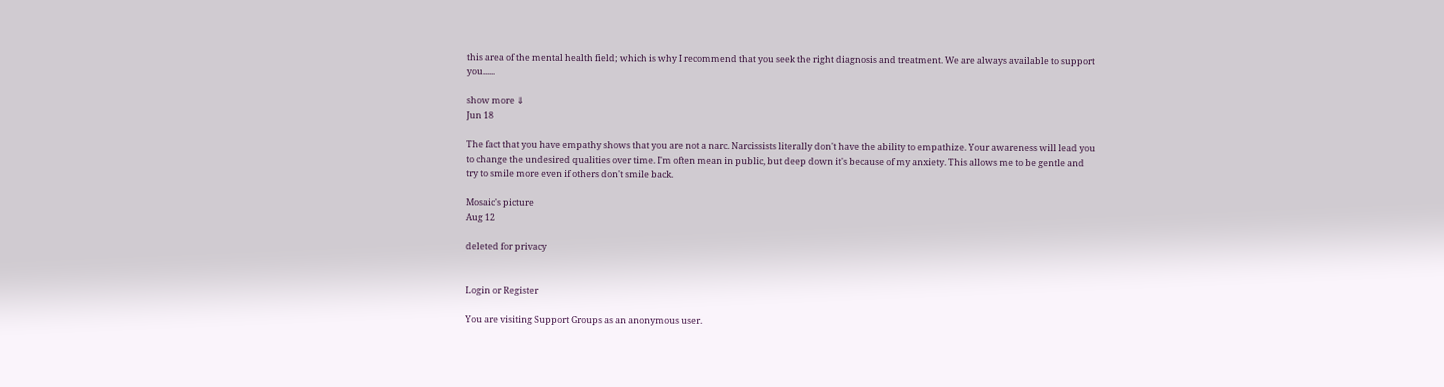this area of the mental health field; which is why I recommend that you seek the right diagnosis and treatment. We are always available to support you......

show more ⇓
Jun 18

The fact that you have empathy shows that you are not a narc. Narcissists literally don't have the ability to empathize. Your awareness will lead you to change the undesired qualities over time. I'm often mean in public, but deep down it's because of my anxiety. This allows me to be gentle and try to smile more even if others don't smile back.

Mosaic's picture
Aug 12

deleted for privacy


Login or Register

You are visiting Support Groups as an anonymous user.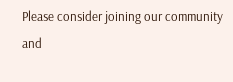Please consider joining our community and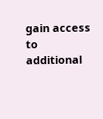gain access to additional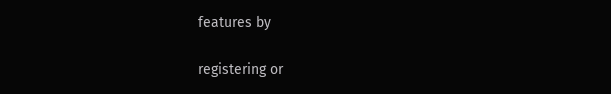features by

registering or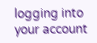logging into your account